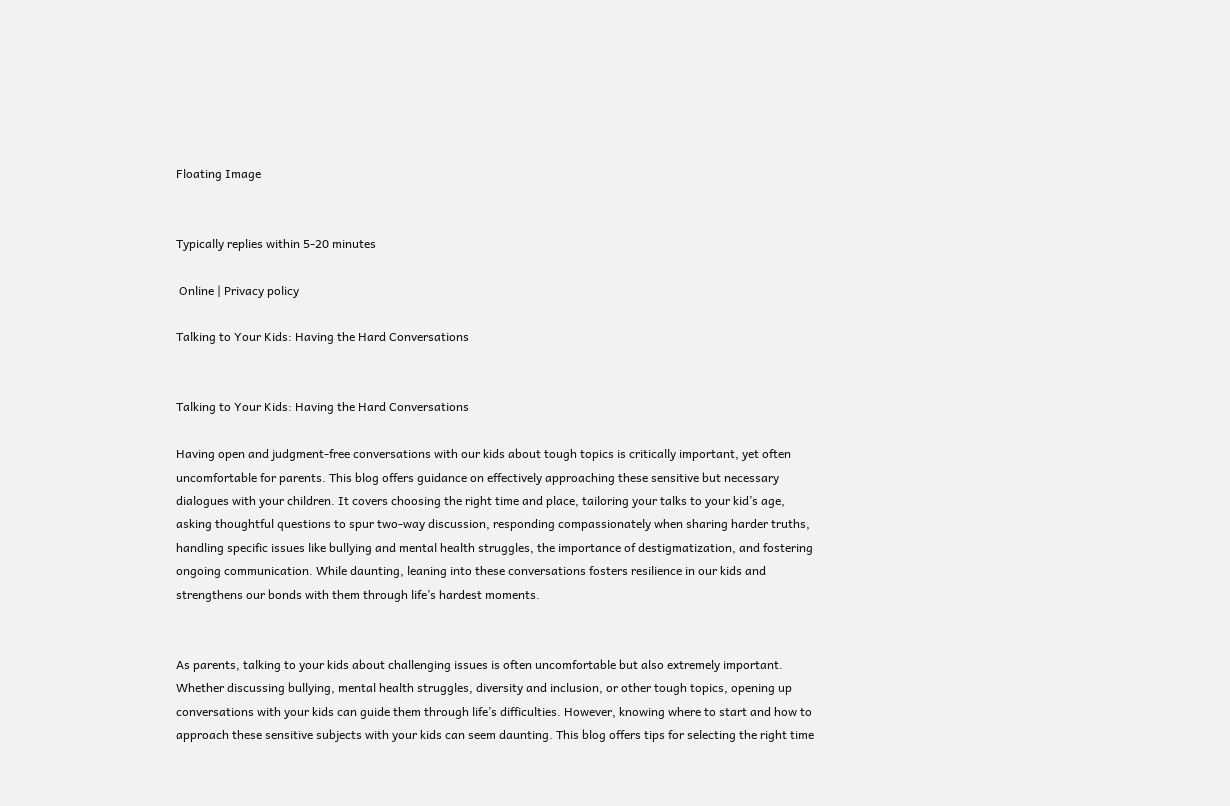Floating Image


Typically replies within 5-20 minutes

 Online | Privacy policy

Talking to Your Kids: Having the Hard Conversations


Talking to Your Kids: Having the Hard Conversations

Having open and judgment-free conversations with our kids about tough topics is critically important, yet often uncomfortable for parents. This blog offers guidance on effectively approaching these sensitive but necessary dialogues with your children. It covers choosing the right time and place, tailoring your talks to your kid’s age, asking thoughtful questions to spur two-way discussion, responding compassionately when sharing harder truths, handling specific issues like bullying and mental health struggles, the importance of destigmatization, and fostering ongoing communication. While daunting, leaning into these conversations fosters resilience in our kids and strengthens our bonds with them through life’s hardest moments.


As parents, talking to your kids about challenging issues is often uncomfortable but also extremely important. Whether discussing bullying, mental health struggles, diversity and inclusion, or other tough topics, opening up conversations with your kids can guide them through life’s difficulties. However, knowing where to start and how to approach these sensitive subjects with your kids can seem daunting. This blog offers tips for selecting the right time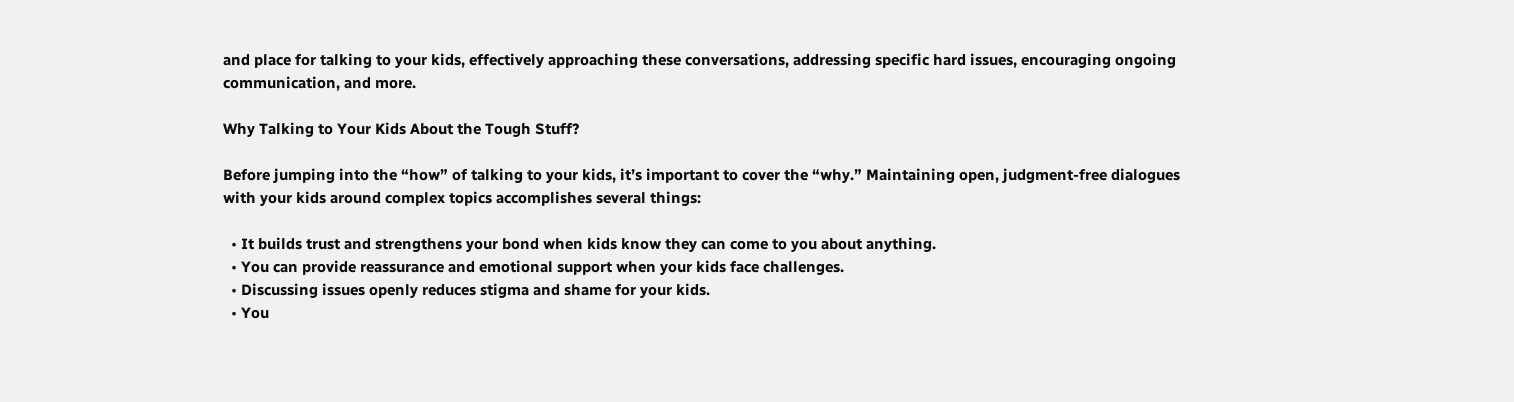and place for talking to your kids, effectively approaching these conversations, addressing specific hard issues, encouraging ongoing communication, and more.

Why Talking to Your Kids About the Tough Stuff?

Before jumping into the “how” of talking to your kids, it’s important to cover the “why.” Maintaining open, judgment-free dialogues with your kids around complex topics accomplishes several things:

  • It builds trust and strengthens your bond when kids know they can come to you about anything.
  • You can provide reassurance and emotional support when your kids face challenges.
  • Discussing issues openly reduces stigma and shame for your kids.
  • You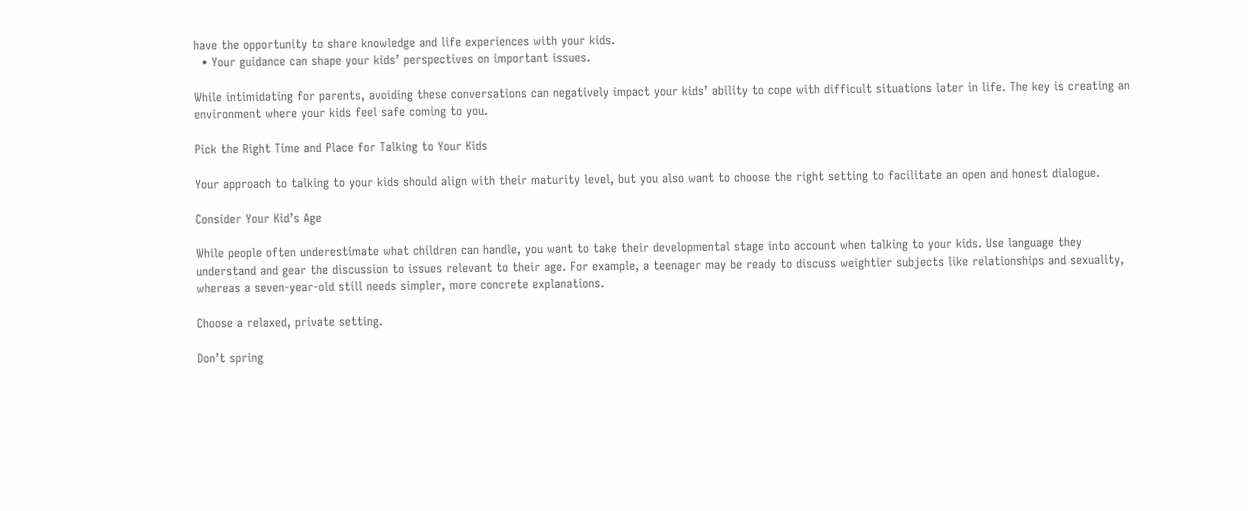have the opportunity to share knowledge and life experiences with your kids.
  • Your guidance can shape your kids’ perspectives on important issues.

While intimidating for parents, avoiding these conversations can negatively impact your kids’ ability to cope with difficult situations later in life. The key is creating an environment where your kids feel safe coming to you.

Pick the Right Time and Place for Talking to Your Kids

Your approach to talking to your kids should align with their maturity level, but you also want to choose the right setting to facilitate an open and honest dialogue.

Consider Your Kid’s Age

While people often underestimate what children can handle, you want to take their developmental stage into account when talking to your kids. Use language they understand and gear the discussion to issues relevant to their age. For example, a teenager may be ready to discuss weightier subjects like relationships and sexuality, whereas a seven-year-old still needs simpler, more concrete explanations.

Choose a relaxed, private setting.

Don’t spring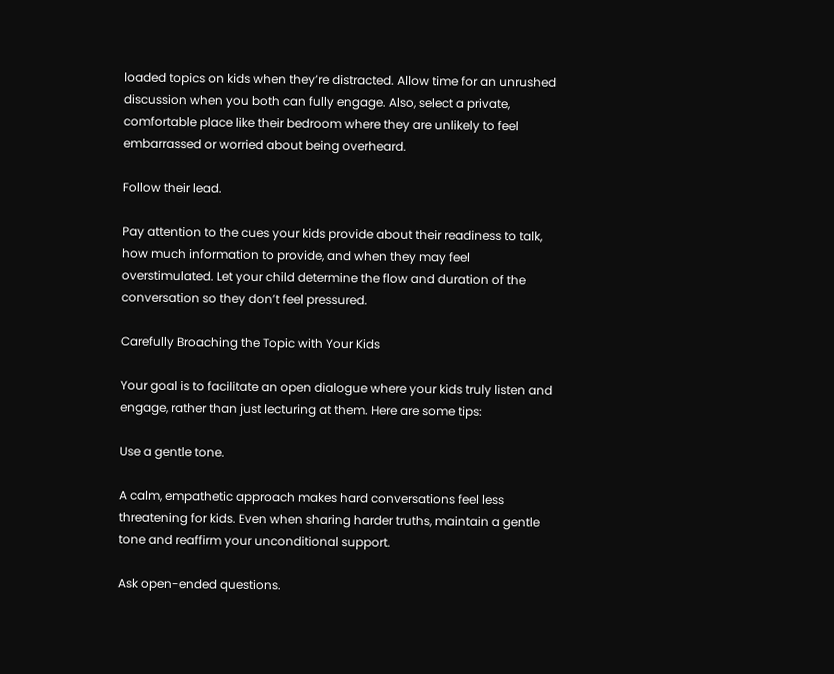loaded topics on kids when they’re distracted. Allow time for an unrushed discussion when you both can fully engage. Also, select a private, comfortable place like their bedroom where they are unlikely to feel embarrassed or worried about being overheard.

Follow their lead.

Pay attention to the cues your kids provide about their readiness to talk, how much information to provide, and when they may feel overstimulated. Let your child determine the flow and duration of the conversation so they don’t feel pressured.

Carefully Broaching the Topic with Your Kids

Your goal is to facilitate an open dialogue where your kids truly listen and engage, rather than just lecturing at them. Here are some tips:

Use a gentle tone.

A calm, empathetic approach makes hard conversations feel less threatening for kids. Even when sharing harder truths, maintain a gentle tone and reaffirm your unconditional support.

Ask open-ended questions.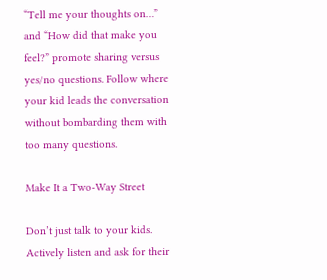“Tell me your thoughts on…” and “How did that make you feel?” promote sharing versus yes/no questions. Follow where your kid leads the conversation without bombarding them with too many questions.

Make It a Two-Way Street

Don’t just talk to your kids. Actively listen and ask for their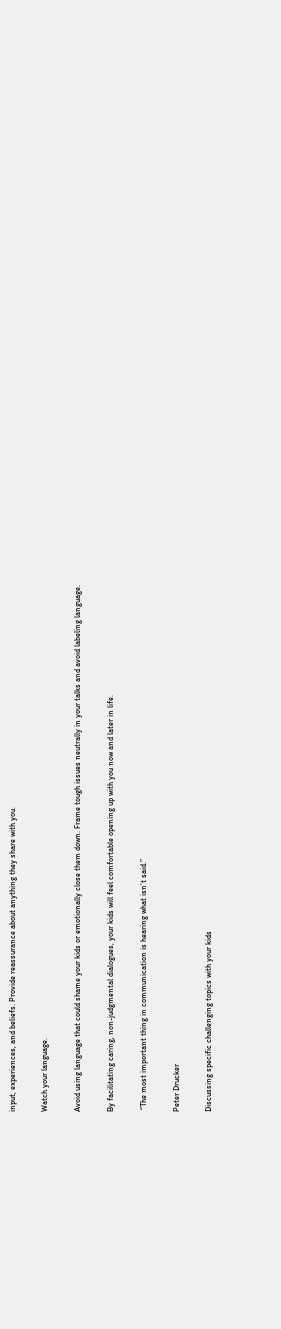input, experiences, and beliefs. Provide reassurance about anything they share with you.

Watch your language.

Avoid using language that could shame your kids or emotionally close them down. Frame tough issues neutrally in your talks and avoid labeling language.

By facilitating caring, non-judgmental dialogues, your kids will feel comfortable opening up with you now and later in life.

 “The most important thing in communication is hearing what isn’t said.”

Peter Drucker

Discussing specific challenging topics with your kids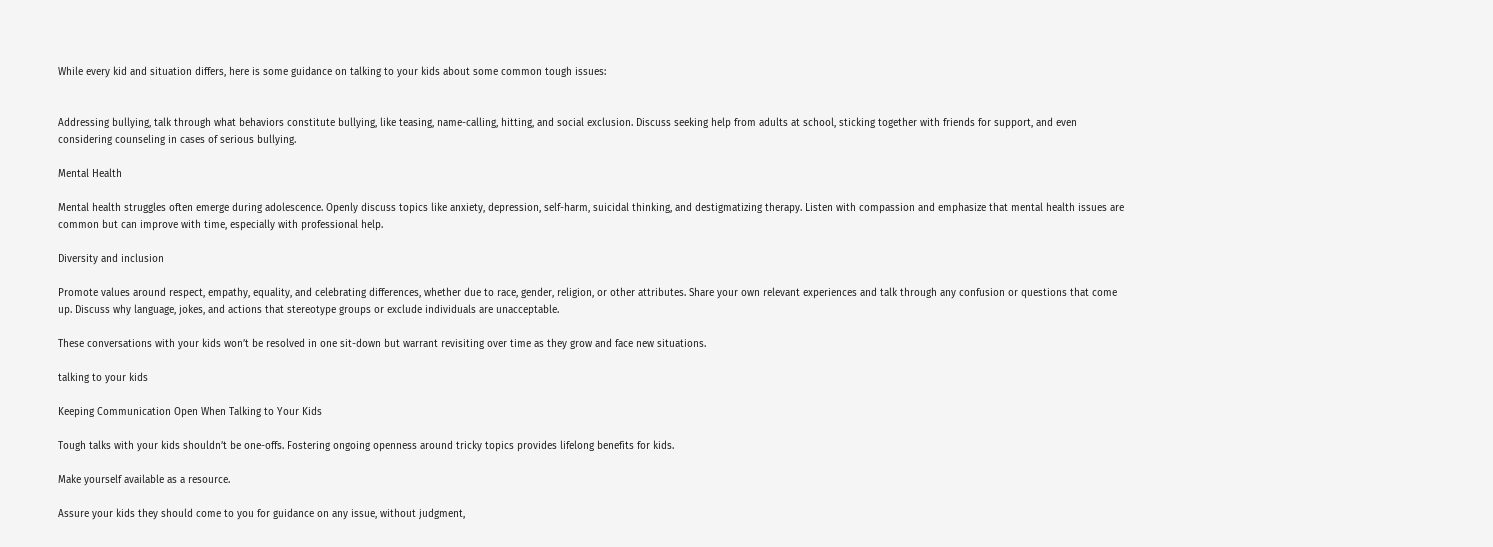While every kid and situation differs, here is some guidance on talking to your kids about some common tough issues:


Addressing bullying, talk through what behaviors constitute bullying, like teasing, name-calling, hitting, and social exclusion. Discuss seeking help from adults at school, sticking together with friends for support, and even considering counseling in cases of serious bullying.

Mental Health

Mental health struggles often emerge during adolescence. Openly discuss topics like anxiety, depression, self-harm, suicidal thinking, and destigmatizing therapy. Listen with compassion and emphasize that mental health issues are common but can improve with time, especially with professional help.

Diversity and inclusion

Promote values around respect, empathy, equality, and celebrating differences, whether due to race, gender, religion, or other attributes. Share your own relevant experiences and talk through any confusion or questions that come up. Discuss why language, jokes, and actions that stereotype groups or exclude individuals are unacceptable.

These conversations with your kids won’t be resolved in one sit-down but warrant revisiting over time as they grow and face new situations.

talking to your kids

Keeping Communication Open When Talking to Your Kids

Tough talks with your kids shouldn’t be one-offs. Fostering ongoing openness around tricky topics provides lifelong benefits for kids.

Make yourself available as a resource.

Assure your kids they should come to you for guidance on any issue, without judgment,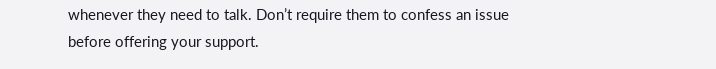whenever they need to talk. Don’t require them to confess an issue before offering your support.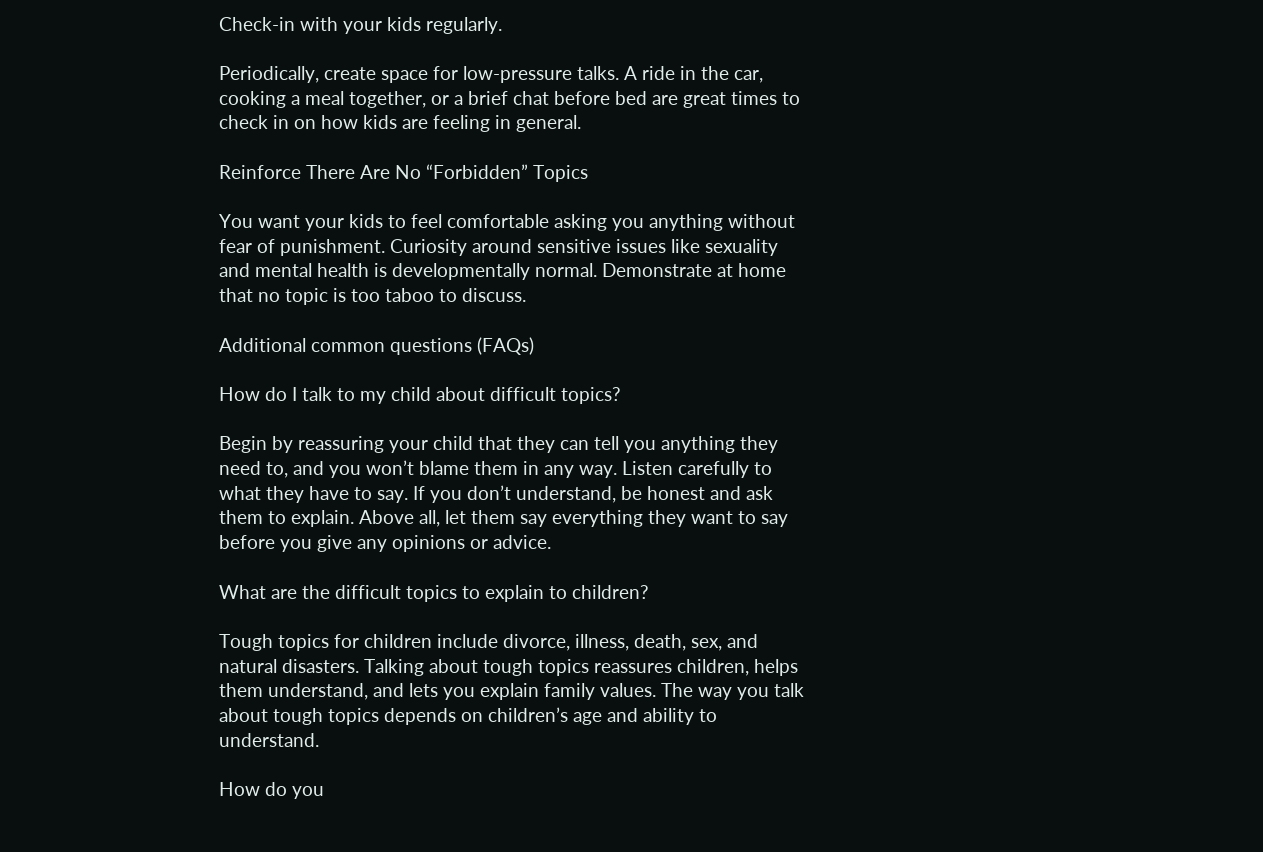Check-in with your kids regularly.

Periodically, create space for low-pressure talks. A ride in the car, cooking a meal together, or a brief chat before bed are great times to check in on how kids are feeling in general.

Reinforce There Are No “Forbidden” Topics

You want your kids to feel comfortable asking you anything without fear of punishment. Curiosity around sensitive issues like sexuality and mental health is developmentally normal. Demonstrate at home that no topic is too taboo to discuss.

Additional common questions (FAQs)

How do I talk to my child about difficult topics?

Begin by reassuring your child that they can tell you anything they need to, and you won’t blame them in any way. Listen carefully to what they have to say. If you don’t understand, be honest and ask them to explain. Above all, let them say everything they want to say before you give any opinions or advice.

What are the difficult topics to explain to children?

Tough topics for children include divorce, illness, death, sex, and natural disasters. Talking about tough topics reassures children, helps them understand, and lets you explain family values. The way you talk about tough topics depends on children’s age and ability to understand.

How do you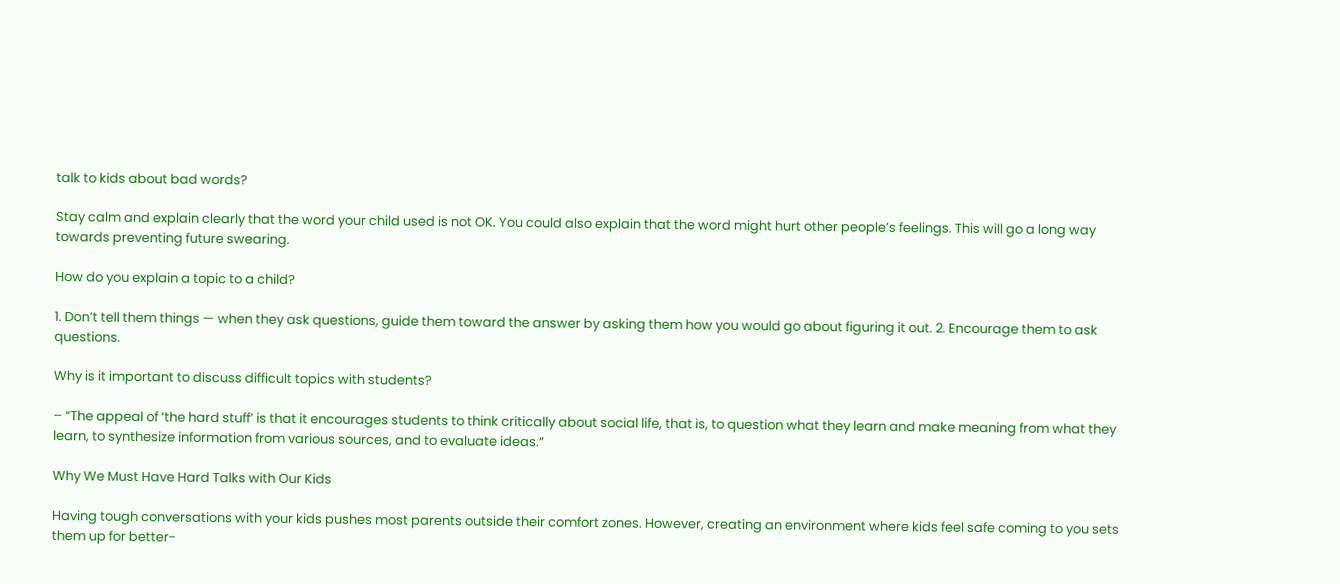talk to kids about bad words?

Stay calm and explain clearly that the word your child used is not OK. You could also explain that the word might hurt other people’s feelings. This will go a long way towards preventing future swearing.

How do you explain a topic to a child?

1. Don’t tell them things — when they ask questions, guide them toward the answer by asking them how you would go about figuring it out. 2. Encourage them to ask questions.

Why is it important to discuss difficult topics with students?

– “The appeal of ‘the hard stuff’ is that it encourages students to think critically about social life, that is, to question what they learn and make meaning from what they learn, to synthesize information from various sources, and to evaluate ideas.”

Why We Must Have Hard Talks with Our Kids

Having tough conversations with your kids pushes most parents outside their comfort zones. However, creating an environment where kids feel safe coming to you sets them up for better-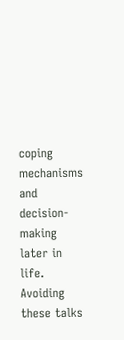coping mechanisms and decision-making later in life. Avoiding these talks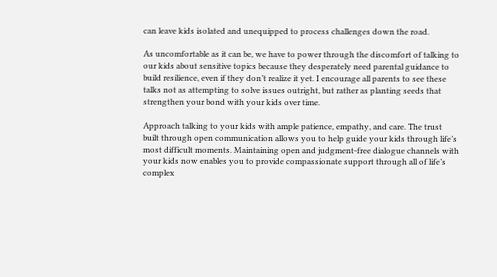can leave kids isolated and unequipped to process challenges down the road.

As uncomfortable as it can be, we have to power through the discomfort of talking to our kids about sensitive topics because they desperately need parental guidance to build resilience, even if they don’t realize it yet. I encourage all parents to see these talks not as attempting to solve issues outright, but rather as planting seeds that strengthen your bond with your kids over time.

Approach talking to your kids with ample patience, empathy, and care. The trust built through open communication allows you to help guide your kids through life’s most difficult moments. Maintaining open and judgment-free dialogue channels with your kids now enables you to provide compassionate support through all of life’s complex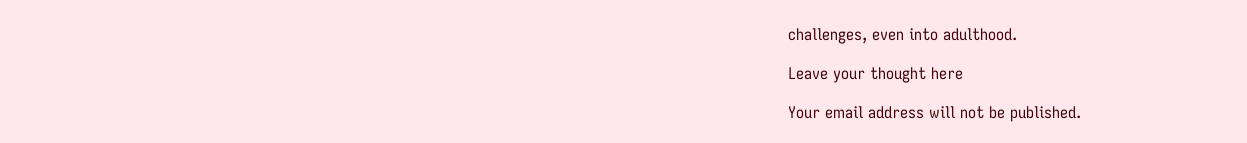challenges, even into adulthood.

Leave your thought here

Your email address will not be published.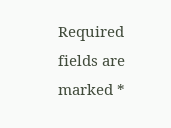Required fields are marked *